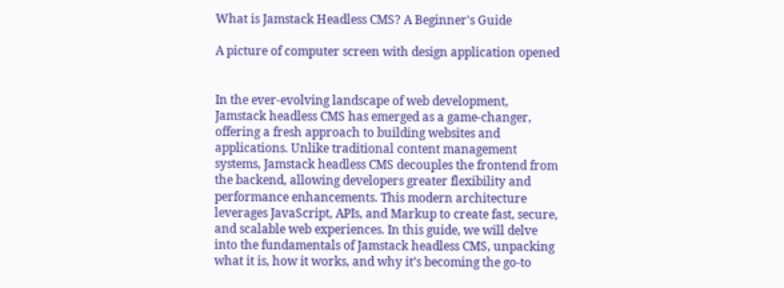What is Jamstack Headless CMS? A Beginner's Guide

A picture of computer screen with design application opened


In the ever-evolving landscape of web development, Jamstack headless CMS has emerged as a game-changer, offering a fresh approach to building websites and applications. Unlike traditional content management systems, Jamstack headless CMS decouples the frontend from the backend, allowing developers greater flexibility and performance enhancements. This modern architecture leverages JavaScript, APIs, and Markup to create fast, secure, and scalable web experiences. In this guide, we will delve into the fundamentals of Jamstack headless CMS, unpacking what it is, how it works, and why it’s becoming the go-to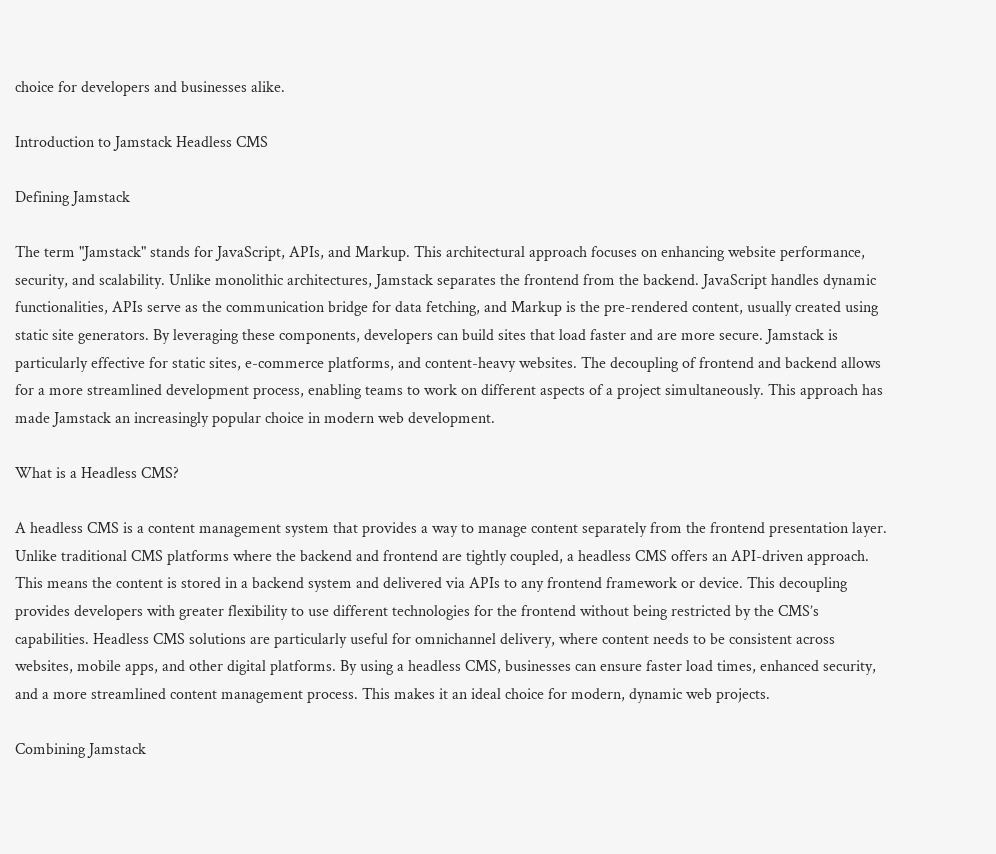choice for developers and businesses alike.

Introduction to Jamstack Headless CMS

Defining Jamstack

The term "Jamstack" stands for JavaScript, APIs, and Markup. This architectural approach focuses on enhancing website performance, security, and scalability. Unlike monolithic architectures, Jamstack separates the frontend from the backend. JavaScript handles dynamic functionalities, APIs serve as the communication bridge for data fetching, and Markup is the pre-rendered content, usually created using static site generators. By leveraging these components, developers can build sites that load faster and are more secure. Jamstack is particularly effective for static sites, e-commerce platforms, and content-heavy websites. The decoupling of frontend and backend allows for a more streamlined development process, enabling teams to work on different aspects of a project simultaneously. This approach has made Jamstack an increasingly popular choice in modern web development.

What is a Headless CMS?

A headless CMS is a content management system that provides a way to manage content separately from the frontend presentation layer. Unlike traditional CMS platforms where the backend and frontend are tightly coupled, a headless CMS offers an API-driven approach. This means the content is stored in a backend system and delivered via APIs to any frontend framework or device. This decoupling provides developers with greater flexibility to use different technologies for the frontend without being restricted by the CMS’s capabilities. Headless CMS solutions are particularly useful for omnichannel delivery, where content needs to be consistent across websites, mobile apps, and other digital platforms. By using a headless CMS, businesses can ensure faster load times, enhanced security, and a more streamlined content management process. This makes it an ideal choice for modern, dynamic web projects.

Combining Jamstack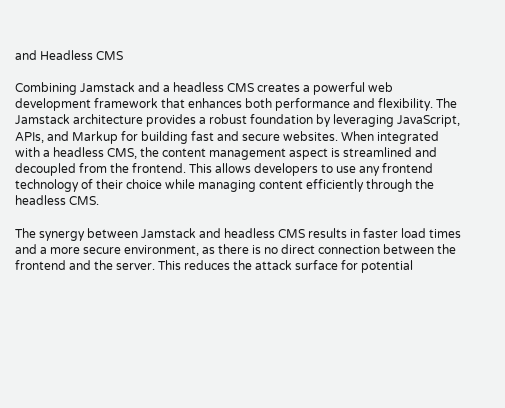and Headless CMS

Combining Jamstack and a headless CMS creates a powerful web development framework that enhances both performance and flexibility. The Jamstack architecture provides a robust foundation by leveraging JavaScript, APIs, and Markup for building fast and secure websites. When integrated with a headless CMS, the content management aspect is streamlined and decoupled from the frontend. This allows developers to use any frontend technology of their choice while managing content efficiently through the headless CMS.

The synergy between Jamstack and headless CMS results in faster load times and a more secure environment, as there is no direct connection between the frontend and the server. This reduces the attack surface for potential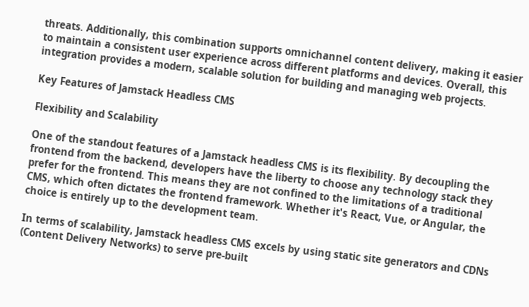threats. Additionally, this combination supports omnichannel content delivery, making it easier to maintain a consistent user experience across different platforms and devices. Overall, this integration provides a modern, scalable solution for building and managing web projects.

Key Features of Jamstack Headless CMS

Flexibility and Scalability

One of the standout features of a Jamstack headless CMS is its flexibility. By decoupling the frontend from the backend, developers have the liberty to choose any technology stack they prefer for the frontend. This means they are not confined to the limitations of a traditional CMS, which often dictates the frontend framework. Whether it's React, Vue, or Angular, the choice is entirely up to the development team.

In terms of scalability, Jamstack headless CMS excels by using static site generators and CDNs (Content Delivery Networks) to serve pre-built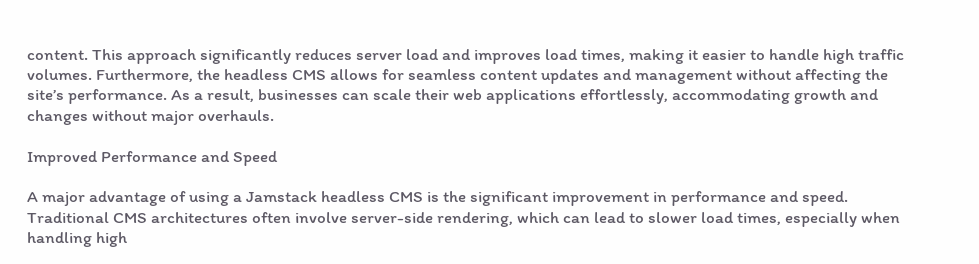content. This approach significantly reduces server load and improves load times, making it easier to handle high traffic volumes. Furthermore, the headless CMS allows for seamless content updates and management without affecting the site’s performance. As a result, businesses can scale their web applications effortlessly, accommodating growth and changes without major overhauls.

Improved Performance and Speed

A major advantage of using a Jamstack headless CMS is the significant improvement in performance and speed. Traditional CMS architectures often involve server-side rendering, which can lead to slower load times, especially when handling high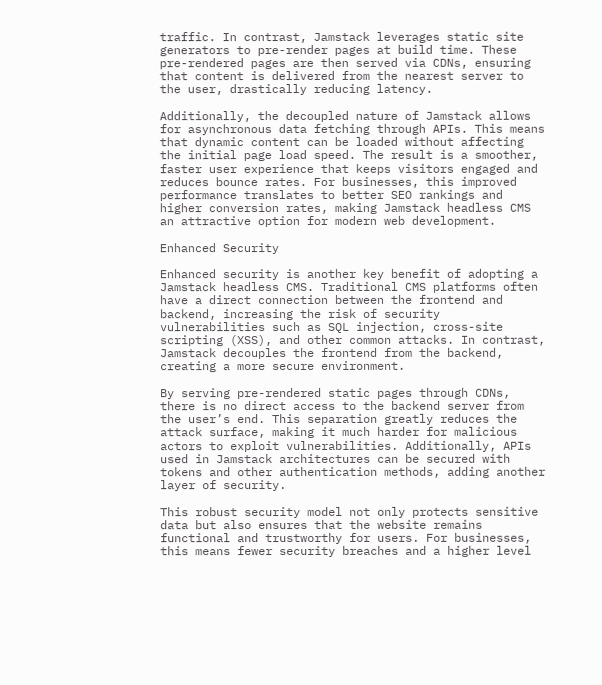traffic. In contrast, Jamstack leverages static site generators to pre-render pages at build time. These pre-rendered pages are then served via CDNs, ensuring that content is delivered from the nearest server to the user, drastically reducing latency.

Additionally, the decoupled nature of Jamstack allows for asynchronous data fetching through APIs. This means that dynamic content can be loaded without affecting the initial page load speed. The result is a smoother, faster user experience that keeps visitors engaged and reduces bounce rates. For businesses, this improved performance translates to better SEO rankings and higher conversion rates, making Jamstack headless CMS an attractive option for modern web development.

Enhanced Security

Enhanced security is another key benefit of adopting a Jamstack headless CMS. Traditional CMS platforms often have a direct connection between the frontend and backend, increasing the risk of security vulnerabilities such as SQL injection, cross-site scripting (XSS), and other common attacks. In contrast, Jamstack decouples the frontend from the backend, creating a more secure environment.

By serving pre-rendered static pages through CDNs, there is no direct access to the backend server from the user’s end. This separation greatly reduces the attack surface, making it much harder for malicious actors to exploit vulnerabilities. Additionally, APIs used in Jamstack architectures can be secured with tokens and other authentication methods, adding another layer of security.

This robust security model not only protects sensitive data but also ensures that the website remains functional and trustworthy for users. For businesses, this means fewer security breaches and a higher level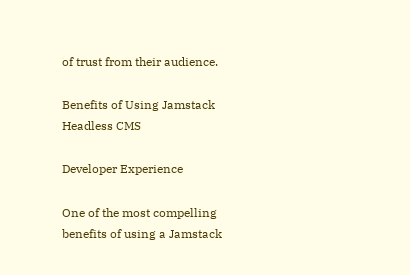of trust from their audience.

Benefits of Using Jamstack Headless CMS

Developer Experience

One of the most compelling benefits of using a Jamstack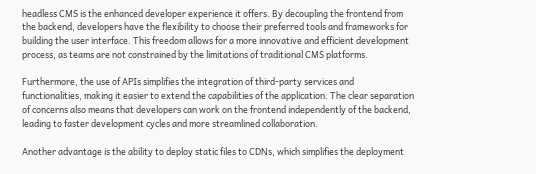headless CMS is the enhanced developer experience it offers. By decoupling the frontend from the backend, developers have the flexibility to choose their preferred tools and frameworks for building the user interface. This freedom allows for a more innovative and efficient development process, as teams are not constrained by the limitations of traditional CMS platforms.

Furthermore, the use of APIs simplifies the integration of third-party services and functionalities, making it easier to extend the capabilities of the application. The clear separation of concerns also means that developers can work on the frontend independently of the backend, leading to faster development cycles and more streamlined collaboration.

Another advantage is the ability to deploy static files to CDNs, which simplifies the deployment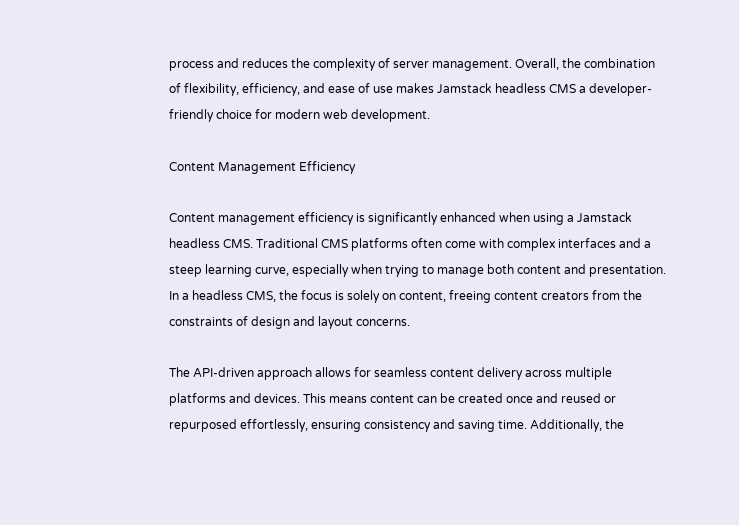process and reduces the complexity of server management. Overall, the combination of flexibility, efficiency, and ease of use makes Jamstack headless CMS a developer-friendly choice for modern web development.

Content Management Efficiency

Content management efficiency is significantly enhanced when using a Jamstack headless CMS. Traditional CMS platforms often come with complex interfaces and a steep learning curve, especially when trying to manage both content and presentation. In a headless CMS, the focus is solely on content, freeing content creators from the constraints of design and layout concerns.

The API-driven approach allows for seamless content delivery across multiple platforms and devices. This means content can be created once and reused or repurposed effortlessly, ensuring consistency and saving time. Additionally, the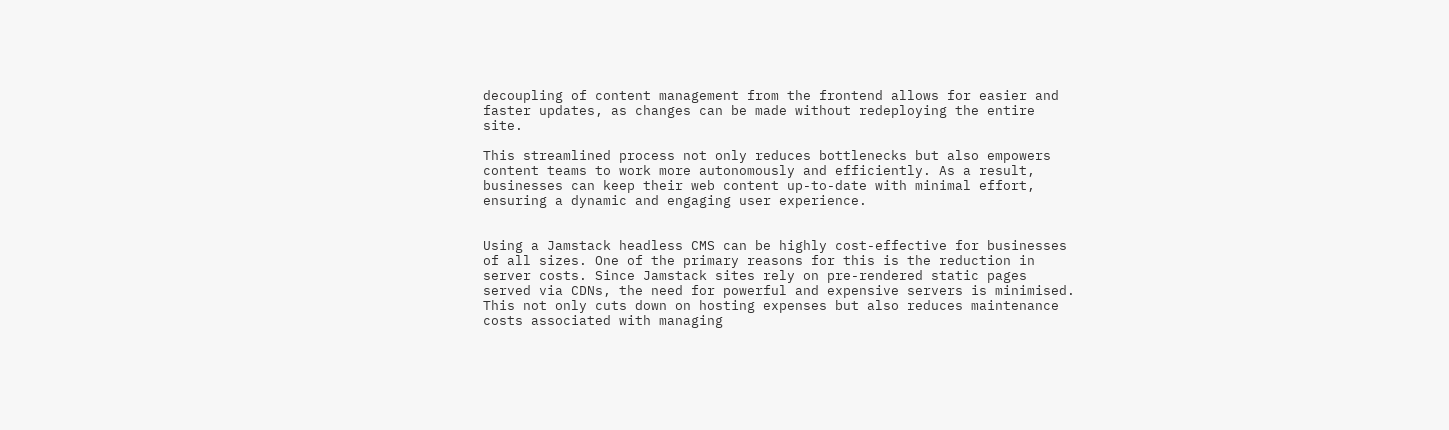decoupling of content management from the frontend allows for easier and faster updates, as changes can be made without redeploying the entire site.

This streamlined process not only reduces bottlenecks but also empowers content teams to work more autonomously and efficiently. As a result, businesses can keep their web content up-to-date with minimal effort, ensuring a dynamic and engaging user experience.


Using a Jamstack headless CMS can be highly cost-effective for businesses of all sizes. One of the primary reasons for this is the reduction in server costs. Since Jamstack sites rely on pre-rendered static pages served via CDNs, the need for powerful and expensive servers is minimised. This not only cuts down on hosting expenses but also reduces maintenance costs associated with managing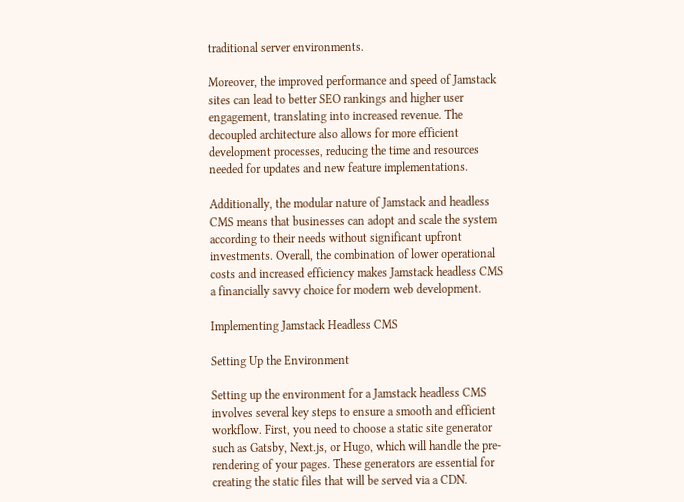traditional server environments.

Moreover, the improved performance and speed of Jamstack sites can lead to better SEO rankings and higher user engagement, translating into increased revenue. The decoupled architecture also allows for more efficient development processes, reducing the time and resources needed for updates and new feature implementations.

Additionally, the modular nature of Jamstack and headless CMS means that businesses can adopt and scale the system according to their needs without significant upfront investments. Overall, the combination of lower operational costs and increased efficiency makes Jamstack headless CMS a financially savvy choice for modern web development.

Implementing Jamstack Headless CMS

Setting Up the Environment

Setting up the environment for a Jamstack headless CMS involves several key steps to ensure a smooth and efficient workflow. First, you need to choose a static site generator such as Gatsby, Next.js, or Hugo, which will handle the pre-rendering of your pages. These generators are essential for creating the static files that will be served via a CDN.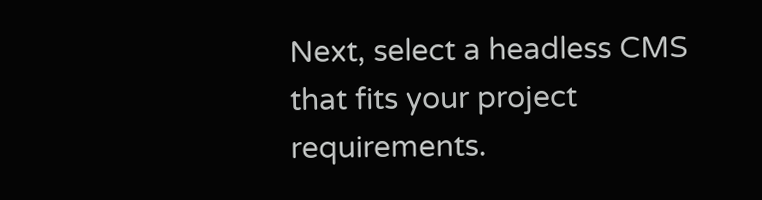Next, select a headless CMS that fits your project requirements.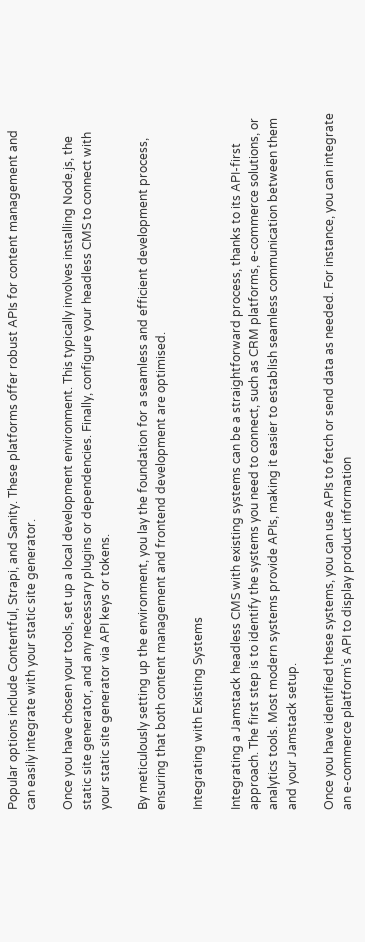Popular options include Contentful, Strapi, and Sanity. These platforms offer robust APIs for content management and can easily integrate with your static site generator.

Once you have chosen your tools, set up a local development environment. This typically involves installing Node.js, the static site generator, and any necessary plugins or dependencies. Finally, configure your headless CMS to connect with your static site generator via API keys or tokens.

By meticulously setting up the environment, you lay the foundation for a seamless and efficient development process, ensuring that both content management and frontend development are optimised.

Integrating with Existing Systems

Integrating a Jamstack headless CMS with existing systems can be a straightforward process, thanks to its API-first approach. The first step is to identify the systems you need to connect, such as CRM platforms, e-commerce solutions, or analytics tools. Most modern systems provide APIs, making it easier to establish seamless communication between them and your Jamstack setup.

Once you have identified these systems, you can use APIs to fetch or send data as needed. For instance, you can integrate an e-commerce platform’s API to display product information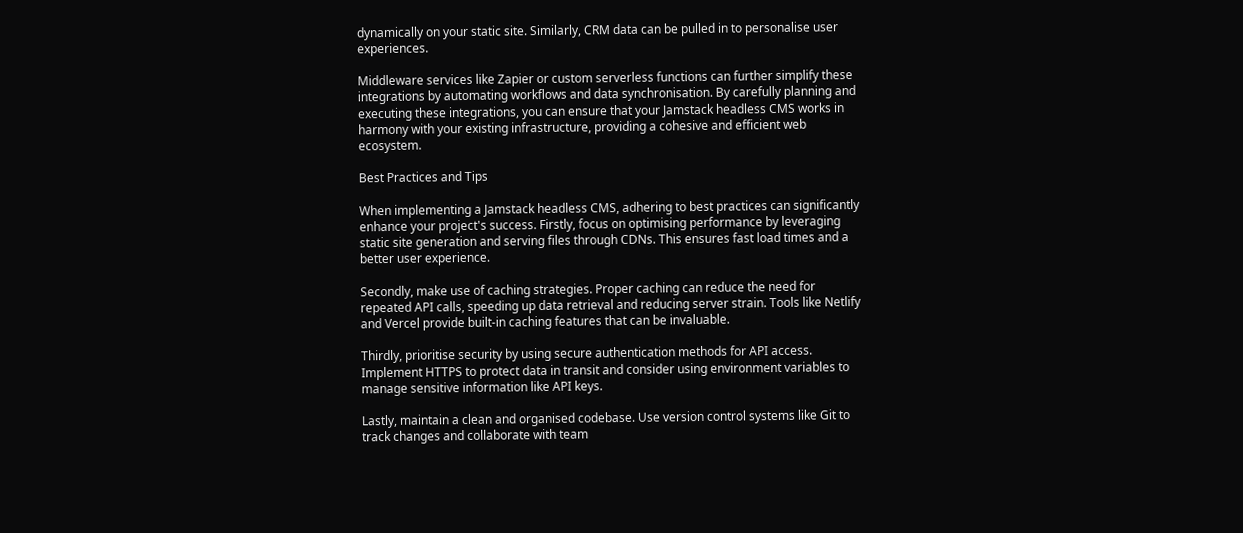dynamically on your static site. Similarly, CRM data can be pulled in to personalise user experiences.

Middleware services like Zapier or custom serverless functions can further simplify these integrations by automating workflows and data synchronisation. By carefully planning and executing these integrations, you can ensure that your Jamstack headless CMS works in harmony with your existing infrastructure, providing a cohesive and efficient web ecosystem.

Best Practices and Tips

When implementing a Jamstack headless CMS, adhering to best practices can significantly enhance your project's success. Firstly, focus on optimising performance by leveraging static site generation and serving files through CDNs. This ensures fast load times and a better user experience.

Secondly, make use of caching strategies. Proper caching can reduce the need for repeated API calls, speeding up data retrieval and reducing server strain. Tools like Netlify and Vercel provide built-in caching features that can be invaluable.

Thirdly, prioritise security by using secure authentication methods for API access. Implement HTTPS to protect data in transit and consider using environment variables to manage sensitive information like API keys.

Lastly, maintain a clean and organised codebase. Use version control systems like Git to track changes and collaborate with team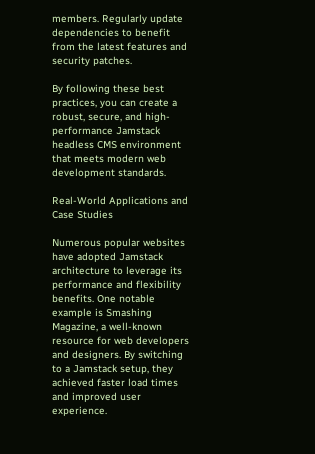members. Regularly update dependencies to benefit from the latest features and security patches.

By following these best practices, you can create a robust, secure, and high-performance Jamstack headless CMS environment that meets modern web development standards.

Real-World Applications and Case Studies

Numerous popular websites have adopted Jamstack architecture to leverage its performance and flexibility benefits. One notable example is Smashing Magazine, a well-known resource for web developers and designers. By switching to a Jamstack setup, they achieved faster load times and improved user experience.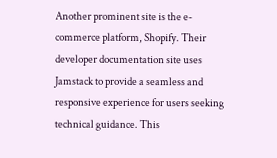Another prominent site is the e-commerce platform, Shopify. Their developer documentation site uses Jamstack to provide a seamless and responsive experience for users seeking technical guidance. This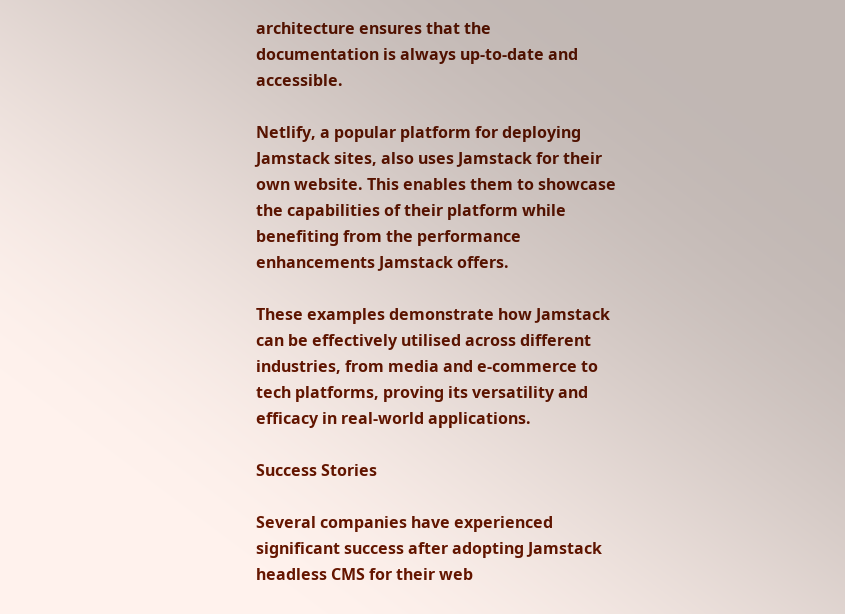architecture ensures that the documentation is always up-to-date and accessible.

Netlify, a popular platform for deploying Jamstack sites, also uses Jamstack for their own website. This enables them to showcase the capabilities of their platform while benefiting from the performance enhancements Jamstack offers.

These examples demonstrate how Jamstack can be effectively utilised across different industries, from media and e-commerce to tech platforms, proving its versatility and efficacy in real-world applications.

Success Stories

Several companies have experienced significant success after adopting Jamstack headless CMS for their web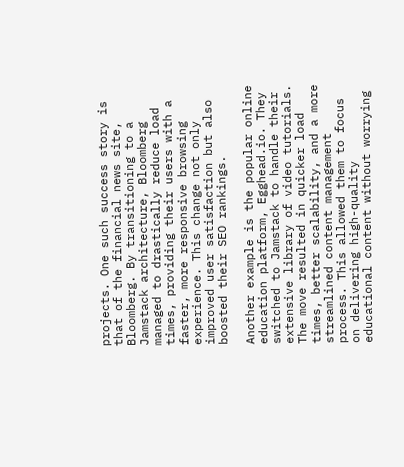projects. One such success story is that of the financial news site, Bloomberg. By transitioning to a Jamstack architecture, Bloomberg managed to drastically reduce load times, providing their users with a faster, more responsive browsing experience. This change not only improved user satisfaction but also boosted their SEO rankings.

Another example is the popular online education platform, Egghead.io. They switched to Jamstack to handle their extensive library of video tutorials. The move resulted in quicker load times, better scalability, and a more streamlined content management process. This allowed them to focus on delivering high-quality educational content without worrying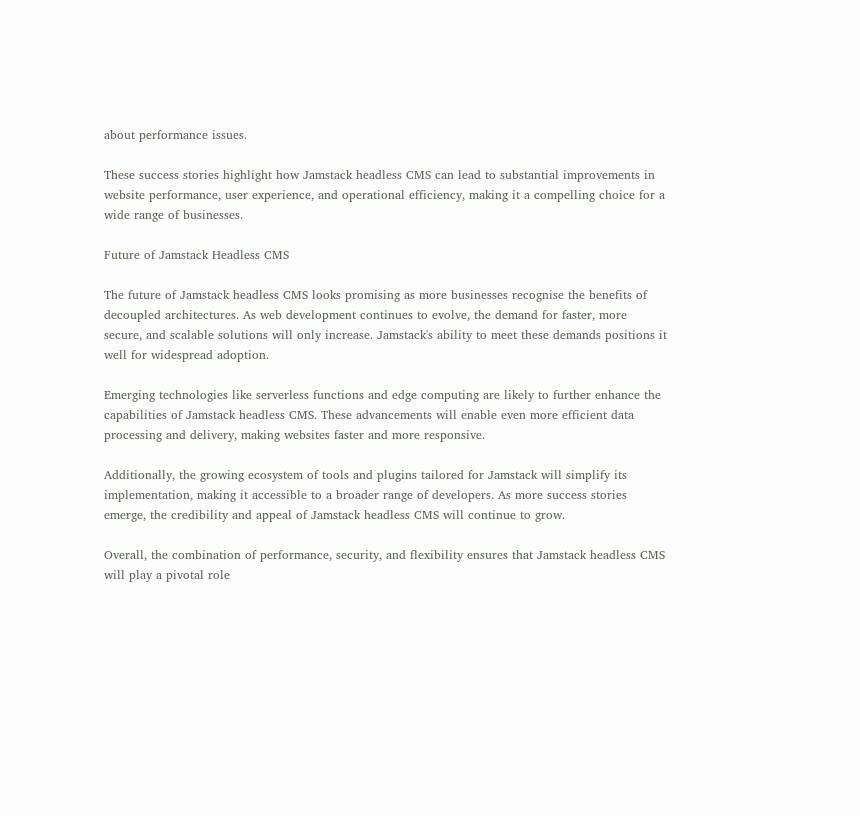about performance issues.

These success stories highlight how Jamstack headless CMS can lead to substantial improvements in website performance, user experience, and operational efficiency, making it a compelling choice for a wide range of businesses.

Future of Jamstack Headless CMS

The future of Jamstack headless CMS looks promising as more businesses recognise the benefits of decoupled architectures. As web development continues to evolve, the demand for faster, more secure, and scalable solutions will only increase. Jamstack's ability to meet these demands positions it well for widespread adoption.

Emerging technologies like serverless functions and edge computing are likely to further enhance the capabilities of Jamstack headless CMS. These advancements will enable even more efficient data processing and delivery, making websites faster and more responsive.

Additionally, the growing ecosystem of tools and plugins tailored for Jamstack will simplify its implementation, making it accessible to a broader range of developers. As more success stories emerge, the credibility and appeal of Jamstack headless CMS will continue to grow.

Overall, the combination of performance, security, and flexibility ensures that Jamstack headless CMS will play a pivotal role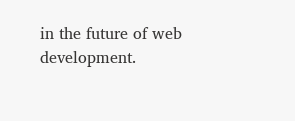in the future of web development.